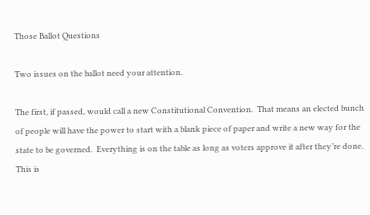Those Ballot Questions

Two issues on the ballot need your attention.

The first, if passed, would call a new Constitutional Convention.  That means an elected bunch of people will have the power to start with a blank piece of paper and write a new way for the state to be governed.  Everything is on the table as long as voters approve it after they’re done.   This is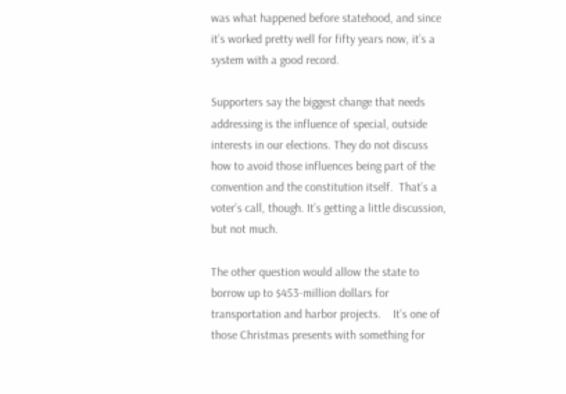was what happened before statehood, and since it’s worked pretty well for fifty years now, it’s a system with a good record.

Supporters say the biggest change that needs addressing is the influence of special, outside interests in our elections. They do not discuss how to avoid those influences being part of the convention and the constitution itself.  That’s a voter’s call, though. It’s getting a little discussion, but not much.

The other question would allow the state to borrow up to $453-million dollars for transportation and harbor projects.    It’s one of those Christmas presents with something for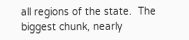all regions of the state.  The biggest chunk, nearly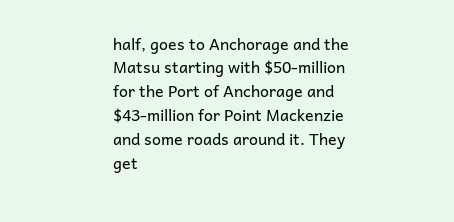half, goes to Anchorage and the Matsu starting with $50-million for the Port of Anchorage and $43-million for Point Mackenzie and some roads around it. They get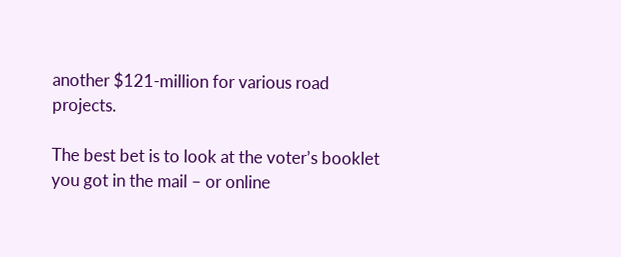another $121-million for various road projects.

The best bet is to look at the voter’s booklet you got in the mail – or online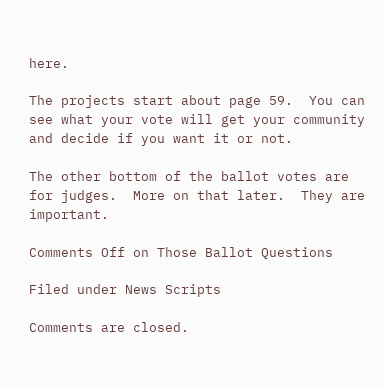here.

The projects start about page 59.  You can see what your vote will get your community and decide if you want it or not.

The other bottom of the ballot votes are for judges.  More on that later.  They are important.

Comments Off on Those Ballot Questions

Filed under News Scripts

Comments are closed.